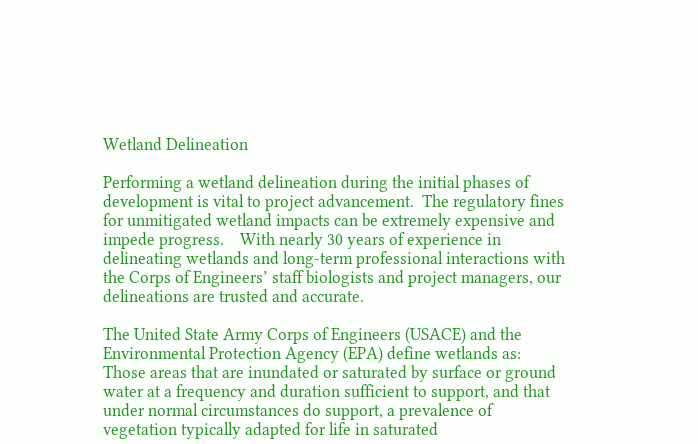Wetland Delineation

Performing a wetland delineation during the initial phases of development is vital to project advancement.  The regulatory fines for unmitigated wetland impacts can be extremely expensive and impede progress.    With nearly 30 years of experience in delineating wetlands and long-term professional interactions with the Corps of Engineers’ staff biologists and project managers, our delineations are trusted and accurate.

The United State Army Corps of Engineers (USACE) and the Environmental Protection Agency (EPA) define wetlands as:  Those areas that are inundated or saturated by surface or ground water at a frequency and duration sufficient to support, and that under normal circumstances do support, a prevalence of vegetation typically adapted for life in saturated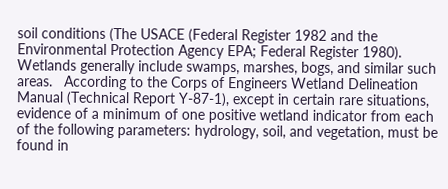soil conditions (The USACE (Federal Register 1982 and the Environmental Protection Agency EPA; Federal Register 1980).  Wetlands generally include swamps, marshes, bogs, and similar such areas.   According to the Corps of Engineers Wetland Delineation Manual (Technical Report Y-87-1), except in certain rare situations, evidence of a minimum of one positive wetland indicator from each of the following parameters: hydrology, soil, and vegetation, must be found in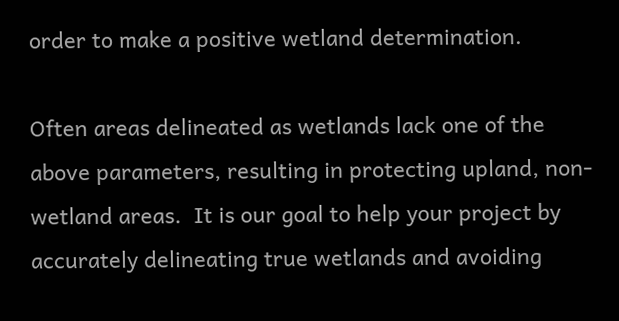order to make a positive wetland determination.

Often areas delineated as wetlands lack one of the above parameters, resulting in protecting upland, non-wetland areas.  It is our goal to help your project by accurately delineating true wetlands and avoiding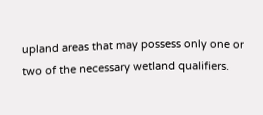upland areas that may possess only one or two of the necessary wetland qualifiers.